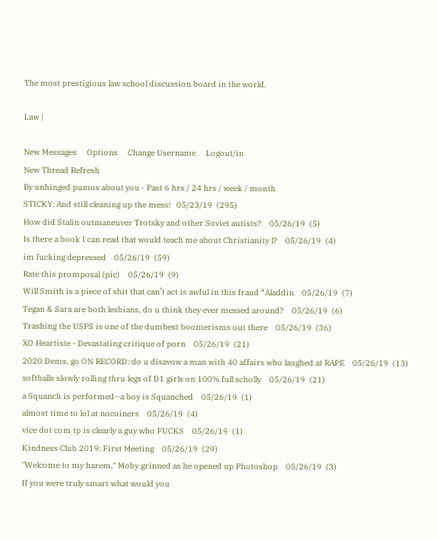The most prestigious law school discussion board in the world.

Law |

New Messages     Options     Change Username     Logout/in
New Thread Refresh
By unhinged pumos about you · Past 6 hrs / 24 hrs / week / month
STICKY: And still cleaning up the mess!   05/23/19  (295)
How did Stalin outmaneuver Trotsky and other Soviet autists?    05/26/19  (5)
Is there a book I can read that would teach me about Christianity l?    05/26/19  (4)
im fucking depressed    05/26/19  (59)
Rate this promposal (pic)    05/26/19  (9)
Will Smith is a piece of shit that can’t act is awful in this fraud “Aladdin    05/26/19  (7)
Tegan & Sara are both lesbians, do u think they ever messed around?    05/26/19  (6)
Trashing the USPS is one of the dumbest boomerisms out there    05/26/19  (36)
XO Heartiste - Devastating critique of porn    05/26/19  (21)
2020 Dems, go ON RECORD: do u disavow a man with 40 affairs who laughed at RAPE    05/26/19  (13)
softballs slowly rolling thru legs of D1 girls on 100% full scholly    05/26/19  (21)
a Squanch is performed--a boy is Squanched    05/26/19  (1)
almost time to lol at nocoiners    05/26/19  (4)
vice dot com tp is clearly a guy who FUCKS    05/26/19  (1)
Kindness Club 2019: First Meeting    05/26/19  (29)
"Welcome to my harem," Moby grinned as he opened up Photoshop    05/26/19  (3)
If you were truly smart what would you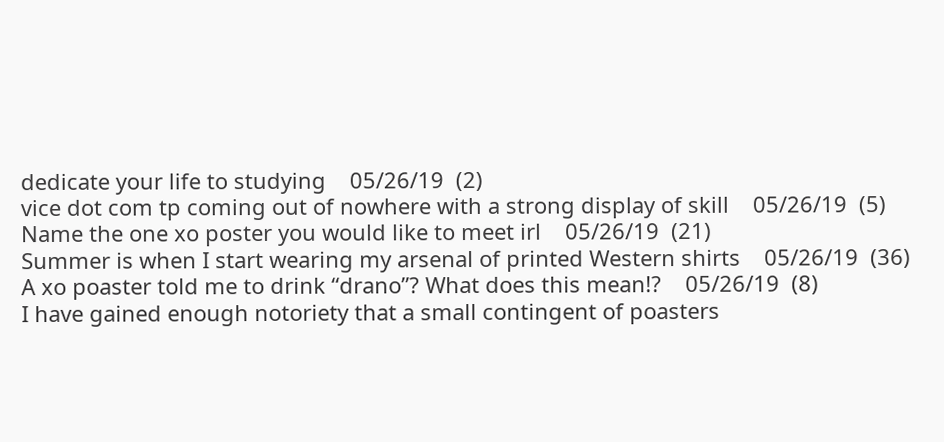dedicate your life to studying    05/26/19  (2)
vice dot com tp coming out of nowhere with a strong display of skill    05/26/19  (5)
Name the one xo poster you would like to meet irl    05/26/19  (21)
Summer is when I start wearing my arsenal of printed Western shirts    05/26/19  (36)
A xo poaster told me to drink “drano”? What does this mean!?    05/26/19  (8)
I have gained enough notoriety that a small contingent of poasters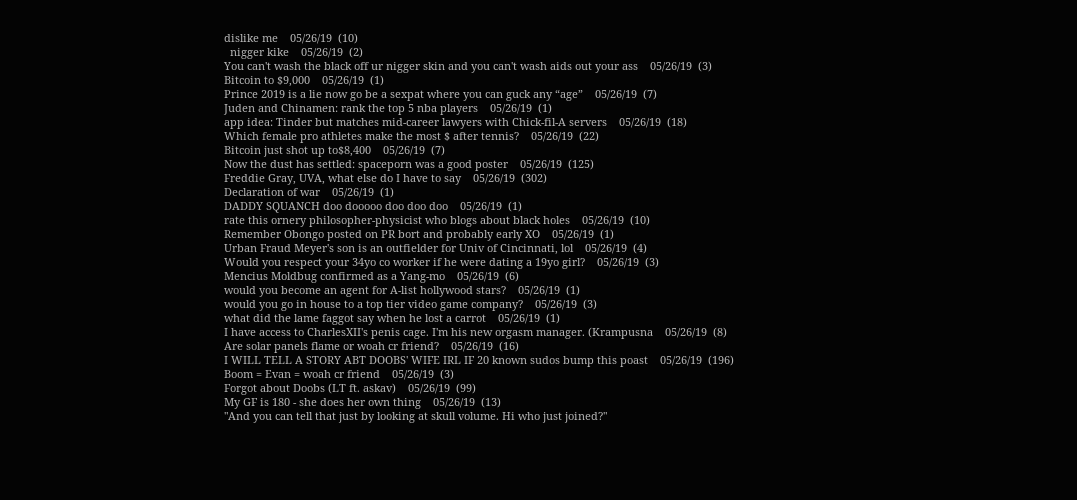dislike me    05/26/19  (10)
  nigger kike    05/26/19  (2)
You can't wash the black off ur nigger skin and you can't wash aids out your ass    05/26/19  (3)
Bitcoin to $9,000    05/26/19  (1)
Prince 2019 is a lie now go be a sexpat where you can guck any “age”    05/26/19  (7)
Juden and Chinamen: rank the top 5 nba players    05/26/19  (1)
app idea: Tinder but matches mid-career lawyers with Chick-fil-A servers    05/26/19  (18)
Which female pro athletes make the most $ after tennis?    05/26/19  (22)
Bitcoin just shot up to$8,400    05/26/19  (7)
Now the dust has settled: spaceporn was a good poster    05/26/19  (125)
Freddie Gray, UVA, what else do I have to say    05/26/19  (302)
Declaration of war    05/26/19  (1)
DADDY SQUANCH doo dooooo doo doo doo    05/26/19  (1)
rate this ornery philosopher-physicist who blogs about black holes    05/26/19  (10)
Remember Obongo posted on PR bort and probably early XO    05/26/19  (1)
Urban Fraud Meyer's son is an outfielder for Univ of Cincinnati, lol    05/26/19  (4)
Would you respect your 34yo co worker if he were dating a 19yo girl?    05/26/19  (3)
Mencius Moldbug confirmed as a Yang-mo    05/26/19  (6)
would you become an agent for A-list hollywood stars?    05/26/19  (1)
would you go in house to a top tier video game company?    05/26/19  (3)
what did the lame faggot say when he lost a carrot    05/26/19  (1)
I have access to CharlesXII's penis cage. I'm his new orgasm manager. (Krampusna    05/26/19  (8)
Are solar panels flame or woah cr friend?    05/26/19  (16)
I WILL TELL A STORY ABT DOOBS' WIFE IRL IF 20 known sudos bump this poast    05/26/19  (196)
Boom = Evan = woah cr friend    05/26/19  (3)
Forgot about Doobs (LT ft. askav)    05/26/19  (99)
My GF is 180 - she does her own thing    05/26/19  (13)
"And you can tell that just by looking at skull volume. Hi who just joined?"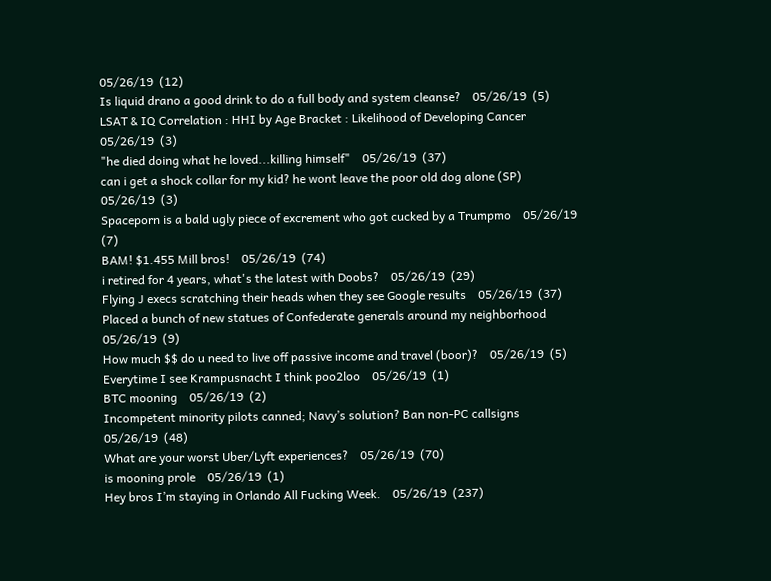05/26/19  (12)
Is liquid drano a good drink to do a full body and system cleanse?    05/26/19  (5)
LSAT & IQ Correlation : HHI by Age Bracket : Likelihood of Developing Cancer    05/26/19  (3)
"he died doing what he loved...killing himself"    05/26/19  (37)
can i get a shock collar for my kid? he wont leave the poor old dog alone (SP)    05/26/19  (3)
Spaceporn is a bald ugly piece of excrement who got cucked by a Trumpmo    05/26/19  (7)
BAM! $1.455 Mill bros!    05/26/19  (74)
i retired for 4 years, what's the latest with Doobs?    05/26/19  (29)
Flying J execs scratching their heads when they see Google results    05/26/19  (37)
Placed a bunch of new statues of Confederate generals around my neighborhood    05/26/19  (9)
How much $$ do u need to live off passive income and travel (boor)?    05/26/19  (5)
Everytime I see Krampusnacht I think poo2loo    05/26/19  (1)
BTC mooning    05/26/19  (2)
Incompetent minority pilots canned; Navy’s solution? Ban non-PC callsigns    05/26/19  (48)
What are your worst Uber/Lyft experiences?    05/26/19  (70)
is mooning prole    05/26/19  (1)
Hey bros I’m staying in Orlando All Fucking Week.    05/26/19  (237)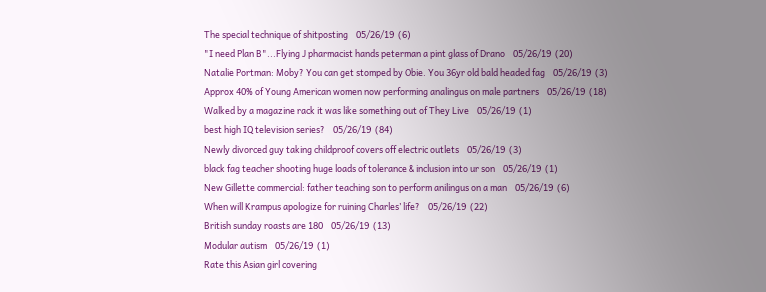The special technique of shitposting    05/26/19  (6)
"I need Plan B"...Flying J pharmacist hands peterman a pint glass of Drano    05/26/19  (20)
Natalie Portman: Moby? You can get stomped by Obie. You 36yr old bald headed fag    05/26/19  (3)
Approx 40% of Young American women now performing analingus on male partners    05/26/19  (18)
Walked by a magazine rack it was like something out of They Live    05/26/19  (1)
best high IQ television series?    05/26/19  (84)
Newly divorced guy taking childproof covers off electric outlets    05/26/19  (3)
black fag teacher shooting huge loads of tolerance & inclusion into ur son    05/26/19  (1)
New Gillette commercial: father teaching son to perform anilingus on a man    05/26/19  (6)
When will Krampus apologize for ruining Charles’ life?    05/26/19  (22)
British sunday roasts are 180    05/26/19  (13)
Modular autism    05/26/19  (1)
Rate this Asian girl covering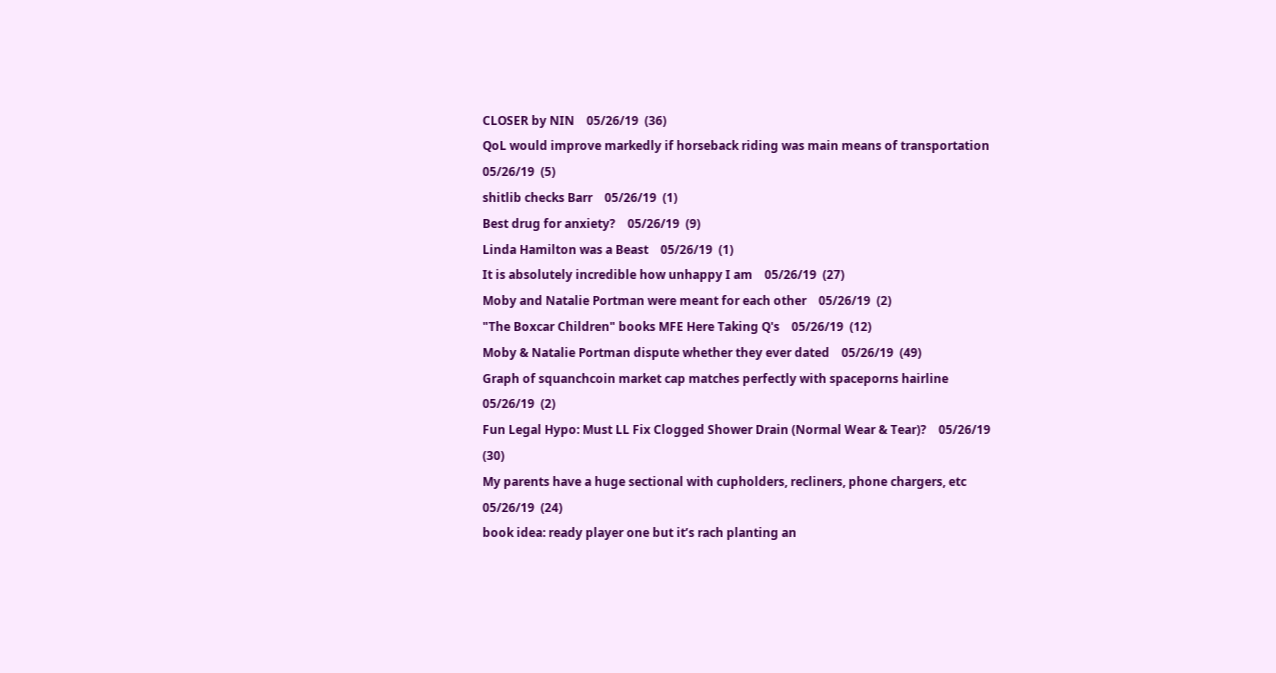CLOSER by NIN    05/26/19  (36)
QoL would improve markedly if horseback riding was main means of transportation    05/26/19  (5)
shitlib checks Barr    05/26/19  (1)
Best drug for anxiety?    05/26/19  (9)
Linda Hamilton was a Beast    05/26/19  (1)
It is absolutely incredible how unhappy I am    05/26/19  (27)
Moby and Natalie Portman were meant for each other    05/26/19  (2)
"The Boxcar Children" books MFE Here Taking Q's    05/26/19  (12)
Moby & Natalie Portman dispute whether they ever dated    05/26/19  (49)
Graph of squanchcoin market cap matches perfectly with spaceporns hairline    05/26/19  (2)
Fun Legal Hypo: Must LL Fix Clogged Shower Drain (Normal Wear & Tear)?    05/26/19  (30)
My parents have a huge sectional with cupholders, recliners, phone chargers, etc    05/26/19  (24)
book idea: ready player one but it’s rach planting an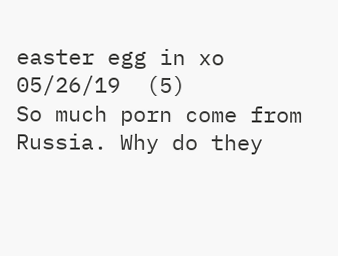easter egg in xo    05/26/19  (5)
So much porn come from Russia. Why do they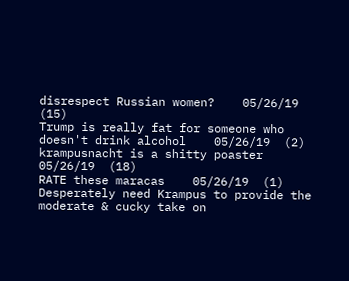disrespect Russian women?    05/26/19  (15)
Trump is really fat for someone who doesn't drink alcohol    05/26/19  (2)
krampusnacht is a shitty poaster    05/26/19  (18)
RATE these maracas    05/26/19  (1)
Desperately need Krampus to provide the moderate & cucky take on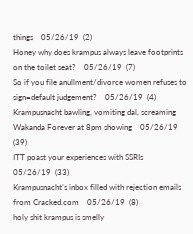things    05/26/19  (2)
Honey why does krampus always leave footprints on the toilet seat?    05/26/19  (7)
So if you file anullment/divorce women refuses to sign=default judgement?    05/26/19  (4)
Krampusnacht bawling, vomiting dal, screaming Wakanda Forever at 8pm showing    05/26/19  (39)
ITT poast your experiences with SSRIs    05/26/19  (33)
Krampusnacht’s inbox filled with rejection emails from Cracked.com    05/26/19  (8)
holy shit krampus is smelly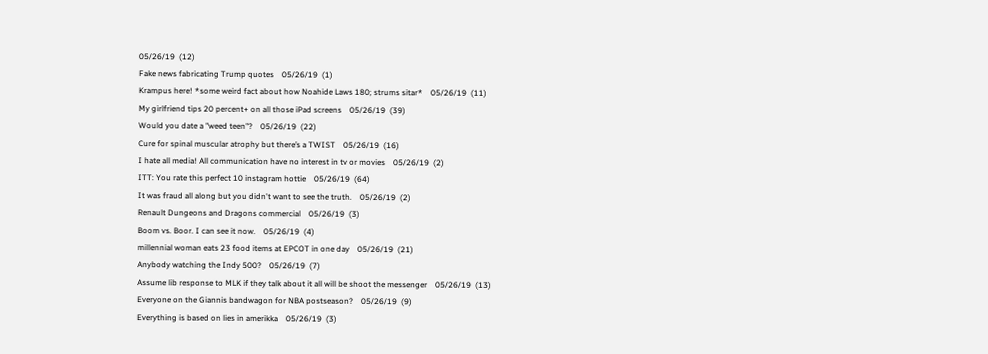05/26/19  (12)
Fake news fabricating Trump quotes    05/26/19  (1)
Krampus here! *some weird fact about how Noahide Laws 180; strums sitar*    05/26/19  (11)
My girlfriend tips 20 percent+ on all those iPad screens    05/26/19  (39)
Would you date a "weed teen"?    05/26/19  (22)
Cure for spinal muscular atrophy but there’s a TWIST    05/26/19  (16)
I hate all media! All communication have no interest in tv or movies    05/26/19  (2)
ITT: You rate this perfect 10 instagram hottie    05/26/19  (64)
It was fraud all along but you didn't want to see the truth.    05/26/19  (2)
Renault Dungeons and Dragons commercial    05/26/19  (3)
Boom vs. Boor. I can see it now.    05/26/19  (4)
millennial woman eats 23 food items at EPCOT in one day    05/26/19  (21)
Anybody watching the Indy 500?    05/26/19  (7)
Assume lib response to MLK if they talk about it all will be shoot the messenger    05/26/19  (13)
Everyone on the Giannis bandwagon for NBA postseason?    05/26/19  (9)
Everything is based on lies in amerikka    05/26/19  (3)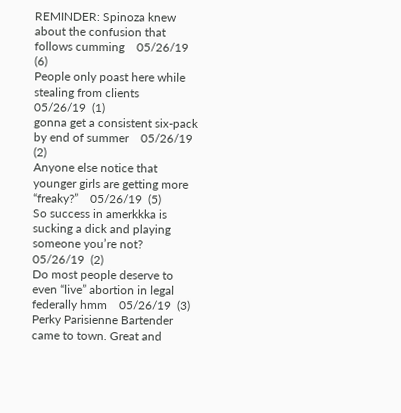REMINDER: Spinoza knew about the confusion that follows cumming    05/26/19  (6)
People only poast here while stealing from clients    05/26/19  (1)
gonna get a consistent six-pack by end of summer    05/26/19  (2)
Anyone else notice that younger girls are getting more “freaky?”    05/26/19  (5)
So success in amerkkka is sucking a dick and playing someone you’re not?    05/26/19  (2)
Do most people deserve to even “live” abortion in legal federally hmm    05/26/19  (3)
Perky Parisienne Bartender came to town. Great and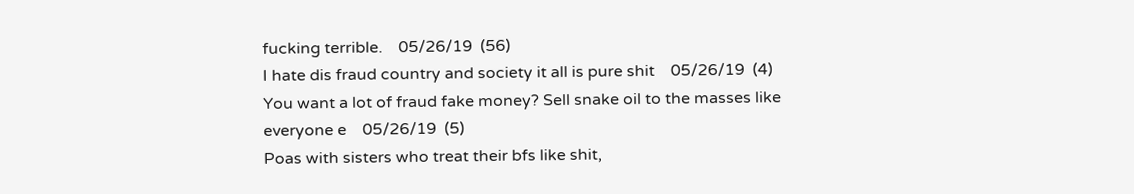fucking terrible.    05/26/19  (56)
I hate dis fraud country and society it all is pure shit    05/26/19  (4)
You want a lot of fraud fake money? Sell snake oil to the masses like everyone e    05/26/19  (5)
Poas with sisters who treat their bfs like shit,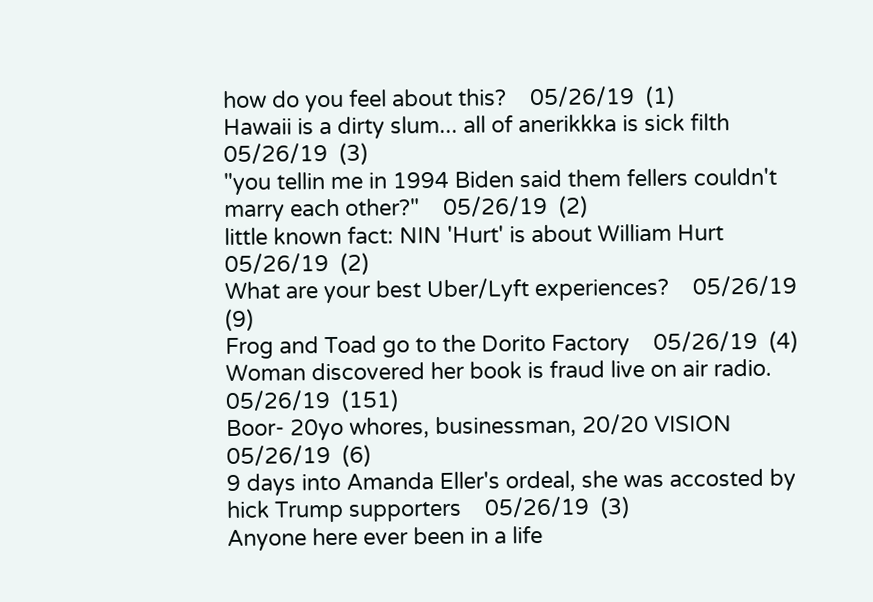how do you feel about this?    05/26/19  (1)
Hawaii is a dirty slum... all of anerikkka is sick filth    05/26/19  (3)
"you tellin me in 1994 Biden said them fellers couldn't marry each other?"    05/26/19  (2)
little known fact: NIN 'Hurt' is about William Hurt    05/26/19  (2)
What are your best Uber/Lyft experiences?    05/26/19  (9)
Frog and Toad go to the Dorito Factory    05/26/19  (4)
Woman discovered her book is fraud live on air radio.    05/26/19  (151)
Boor- 20yo whores, businessman, 20/20 VISION    05/26/19  (6)
9 days into Amanda Eller's ordeal, she was accosted by hick Trump supporters    05/26/19  (3)
Anyone here ever been in a life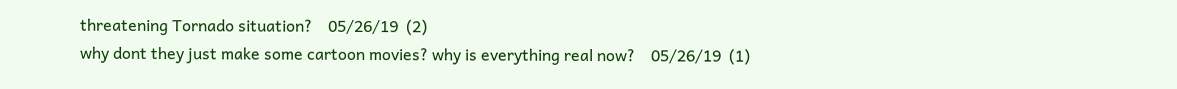threatening Tornado situation?    05/26/19  (2)
why dont they just make some cartoon movies? why is everything real now?    05/26/19  (1)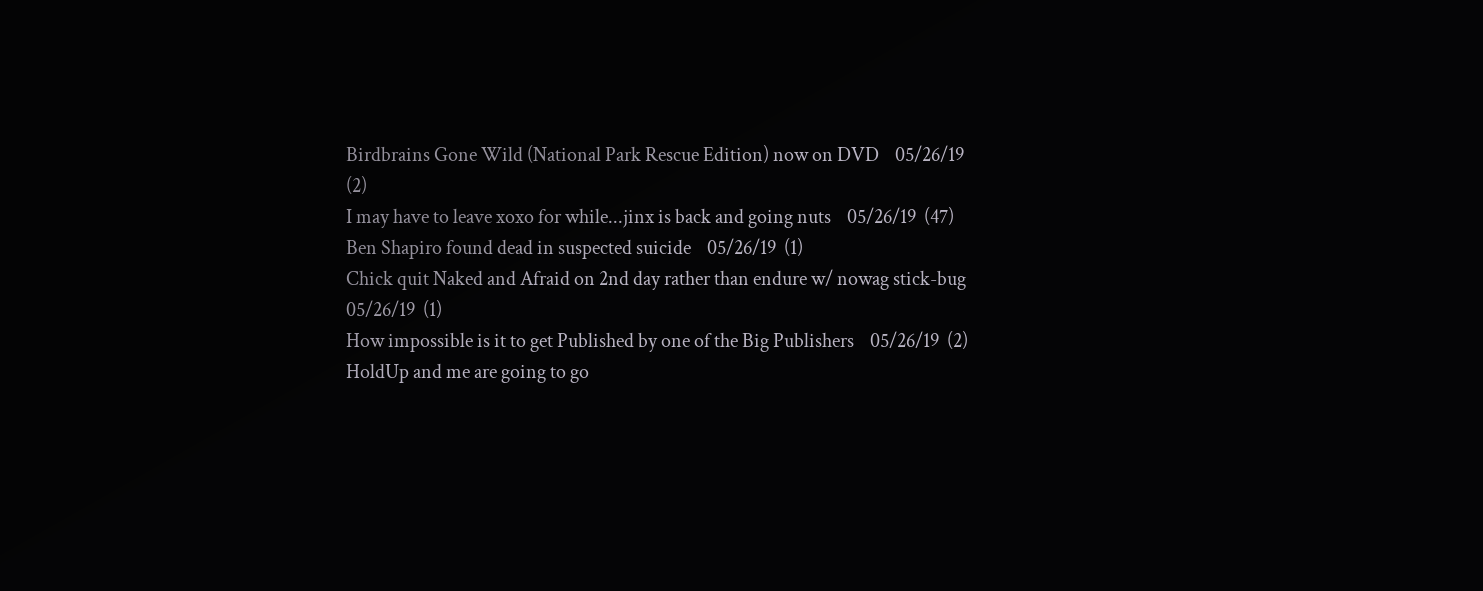Birdbrains Gone Wild (National Park Rescue Edition) now on DVD    05/26/19  (2)
I may have to leave xoxo for while...jinx is back and going nuts    05/26/19  (47)
Ben Shapiro found dead in suspected suicide    05/26/19  (1)
Chick quit Naked and Afraid on 2nd day rather than endure w/ nowag stick-bug    05/26/19  (1)
How impossible is it to get Published by one of the Big Publishers    05/26/19  (2)
HoldUp and me are going to go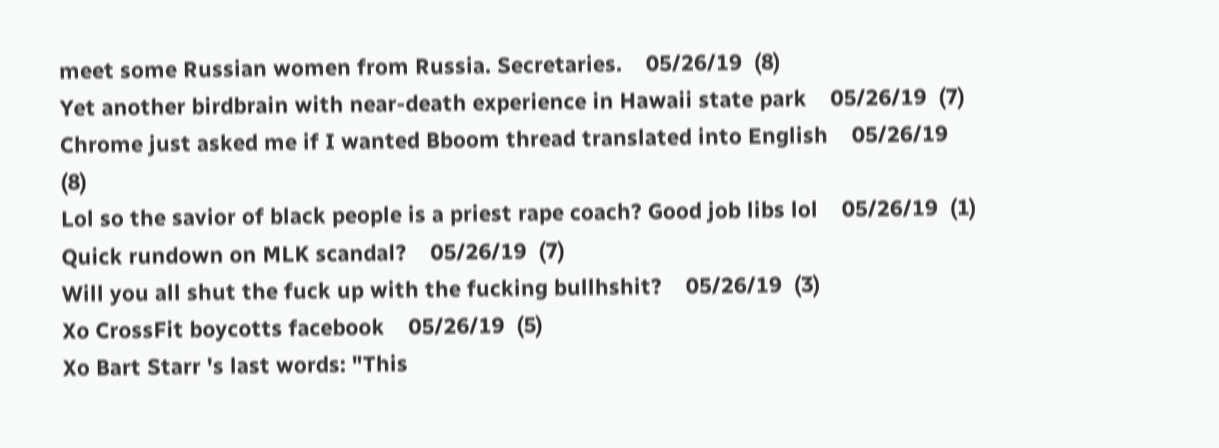meet some Russian women from Russia. Secretaries.    05/26/19  (8)
Yet another birdbrain with near-death experience in Hawaii state park    05/26/19  (7)
Chrome just asked me if I wanted Bboom thread translated into English    05/26/19  (8)
Lol so the savior of black people is a priest rape coach? Good job libs lol    05/26/19  (1)
Quick rundown on MLK scandal?    05/26/19  (7)
Will you all shut the fuck up with the fucking bullhshit?    05/26/19  (3)
Xo CrossFit boycotts facebook    05/26/19  (5)
Xo Bart Starr 's last words: "This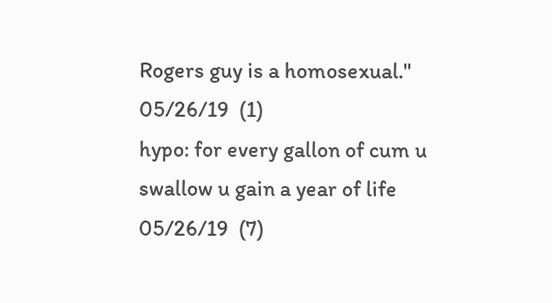Rogers guy is a homosexual."    05/26/19  (1)
hypo: for every gallon of cum u swallow u gain a year of life    05/26/19  (7)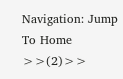Navigation: Jump To Home >>(2)>>